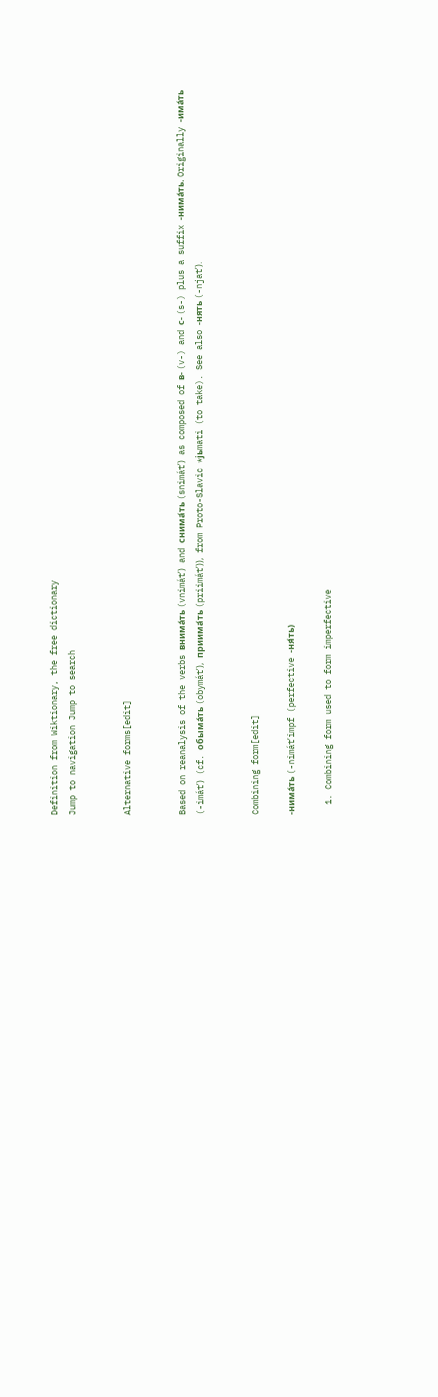Definition from Wiktionary, the free dictionary
Jump to navigation Jump to search


Alternative forms[edit]


Based on reanalysis of the verbs внима́ть (vnimátʹ) and снима́ть (snimátʹ) as composed of в- (v-) and с- (s-) plus a suffix -нима́ть. Originally -има́ть (-imátʹ) (cf. обыма́ть (obymátʹ), приима́ть (priimátʹ)), from Proto-Slavic *jьmati (to take). See also -нять (-njatʹ).


Combining form[edit]

-нима́ть (-nimátʹimpf (perfective -ня́ть)

  1. Combining form used to form imperfective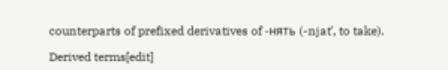counterparts of prefixed derivatives of -нять (-njatʹ, to take).

Derived terms[edit]